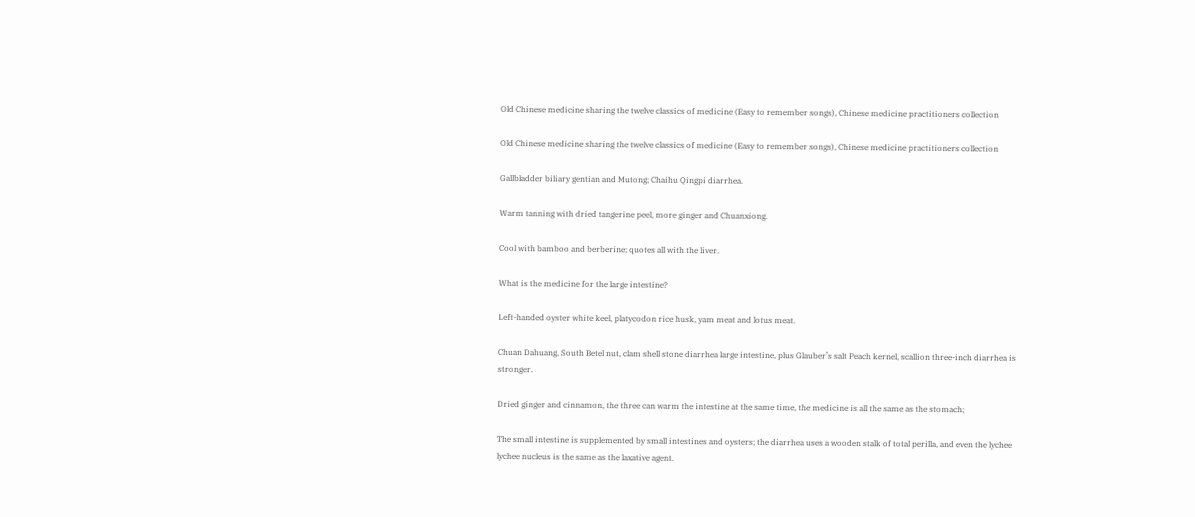Old Chinese medicine sharing the twelve classics of medicine (Easy to remember songs), Chinese medicine practitioners collection

Old Chinese medicine sharing the twelve classics of medicine (Easy to remember songs), Chinese medicine practitioners collection

Gallbladder biliary gentian and Mutong; Chaihu Qingpi diarrhea.

Warm tanning with dried tangerine peel, more ginger and Chuanxiong.

Cool with bamboo and berberine; quotes all with the liver.

What is the medicine for the large intestine?

Left-handed oyster white keel, platycodon rice husk, yam meat and lotus meat.

Chuan Dahuang, South Betel nut, clam shell stone diarrhea large intestine, plus Glauber’s salt Peach kernel, scallion three-inch diarrhea is stronger.

Dried ginger and cinnamon, the three can warm the intestine at the same time, the medicine is all the same as the stomach;

The small intestine is supplemented by small intestines and oysters; the diarrhea uses a wooden stalk of total perilla, and even the lychee lychee nucleus is the same as the laxative agent.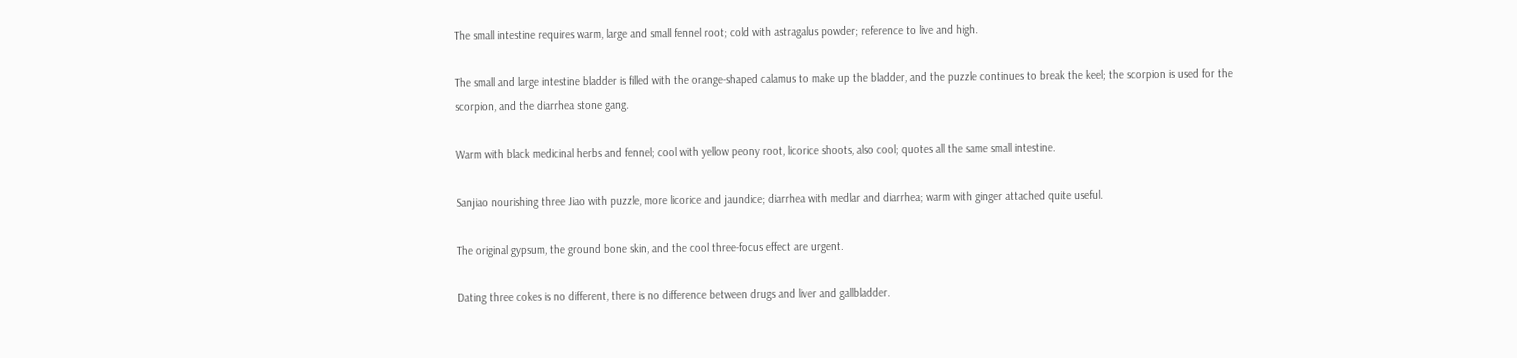The small intestine requires warm, large and small fennel root; cold with astragalus powder; reference to live and high.

The small and large intestine bladder is filled with the orange-shaped calamus to make up the bladder, and the puzzle continues to break the keel; the scorpion is used for the scorpion, and the diarrhea stone gang.

Warm with black medicinal herbs and fennel; cool with yellow peony root, licorice shoots, also cool; quotes all the same small intestine.

Sanjiao nourishing three Jiao with puzzle, more licorice and jaundice; diarrhea with medlar and diarrhea; warm with ginger attached quite useful.

The original gypsum, the ground bone skin, and the cool three-focus effect are urgent.

Dating three cokes is no different, there is no difference between drugs and liver and gallbladder.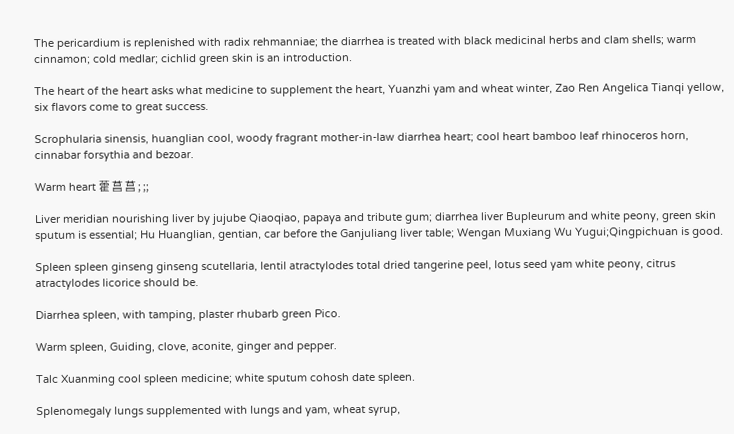The pericardium is replenished with radix rehmanniae; the diarrhea is treated with black medicinal herbs and clam shells; warm cinnamon; cold medlar; cichlid green skin is an introduction.

The heart of the heart asks what medicine to supplement the heart, Yuanzhi yam and wheat winter, Zao Ren Angelica Tianqi yellow, six flavors come to great success.

Scrophularia sinensis, huanglian cool, woody fragrant mother-in-law diarrhea heart; cool heart bamboo leaf rhinoceros horn, cinnabar forsythia and bezoar.

Warm heart 藿 菖 菖 ; ;;

Liver meridian nourishing liver by jujube Qiaoqiao, papaya and tribute gum; diarrhea liver Bupleurum and white peony, green skin sputum is essential; Hu Huanglian, gentian, car before the Ganjuliang liver table; Wengan Muxiang Wu Yugui;Qingpichuan is good.

Spleen spleen ginseng ginseng scutellaria, lentil atractylodes total dried tangerine peel, lotus seed yam white peony, citrus atractylodes licorice should be.

Diarrhea spleen, with tamping, plaster rhubarb green Pico.

Warm spleen, Guiding, clove, aconite, ginger and pepper.

Talc Xuanming cool spleen medicine; white sputum cohosh date spleen.

Splenomegaly lungs supplemented with lungs and yam, wheat syrup,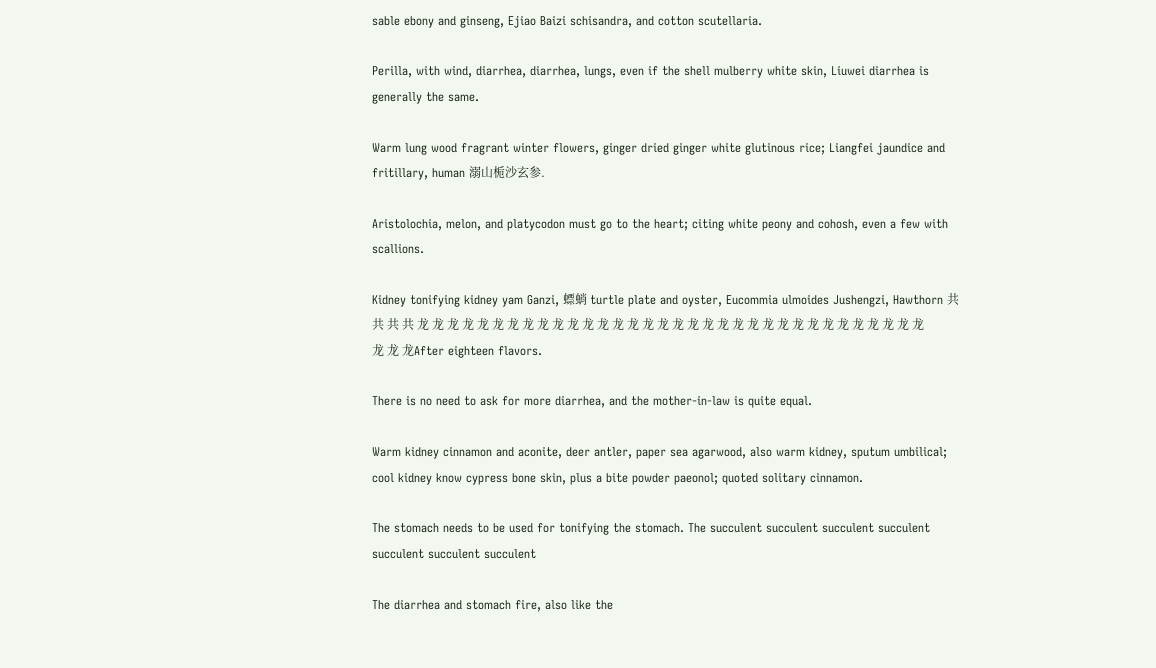sable ebony and ginseng, Ejiao Baizi schisandra, and cotton scutellaria.

Perilla, with wind, diarrhea, diarrhea, lungs, even if the shell mulberry white skin, Liuwei diarrhea is generally the same.

Warm lung wood fragrant winter flowers, ginger dried ginger white glutinous rice; Liangfei jaundice and fritillary, human 溺山栀沙玄参.

Aristolochia, melon, and platycodon must go to the heart; citing white peony and cohosh, even a few with scallions.

Kidney tonifying kidney yam Ganzi, 螵蛸 turtle plate and oyster, Eucommia ulmoides Jushengzi, Hawthorn 共 共 共 共 龙 龙 龙 龙 龙 龙 龙 龙 龙 龙 龙 龙 龙 龙 龙 龙 龙 龙 龙 龙 龙 龙 龙 龙 龙 龙 龙 龙 龙 龙 龙 龙 龙 龙 龙 龙 龙After eighteen flavors.

There is no need to ask for more diarrhea, and the mother-in-law is quite equal.

Warm kidney cinnamon and aconite, deer antler, paper sea agarwood, also warm kidney, sputum umbilical; cool kidney know cypress bone skin, plus a bite powder paeonol; quoted solitary cinnamon.

The stomach needs to be used for tonifying the stomach. The succulent succulent succulent succulent succulent succulent succulent

The diarrhea and stomach fire, also like the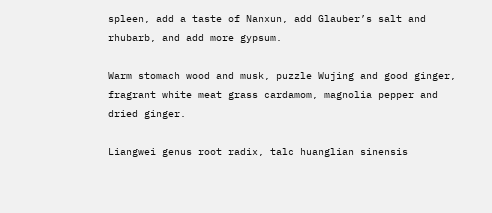spleen, add a taste of Nanxun, add Glauber’s salt and rhubarb, and add more gypsum.

Warm stomach wood and musk, puzzle Wujing and good ginger, fragrant white meat grass cardamom, magnolia pepper and dried ginger.

Liangwei genus root radix, talc huanglian sinensis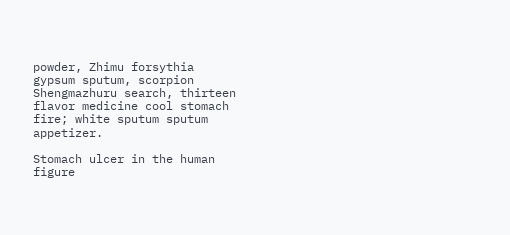powder, Zhimu forsythia gypsum sputum, scorpion Shengmazhuru search, thirteen flavor medicine cool stomach fire; white sputum sputum appetizer.

Stomach ulcer in the human figure